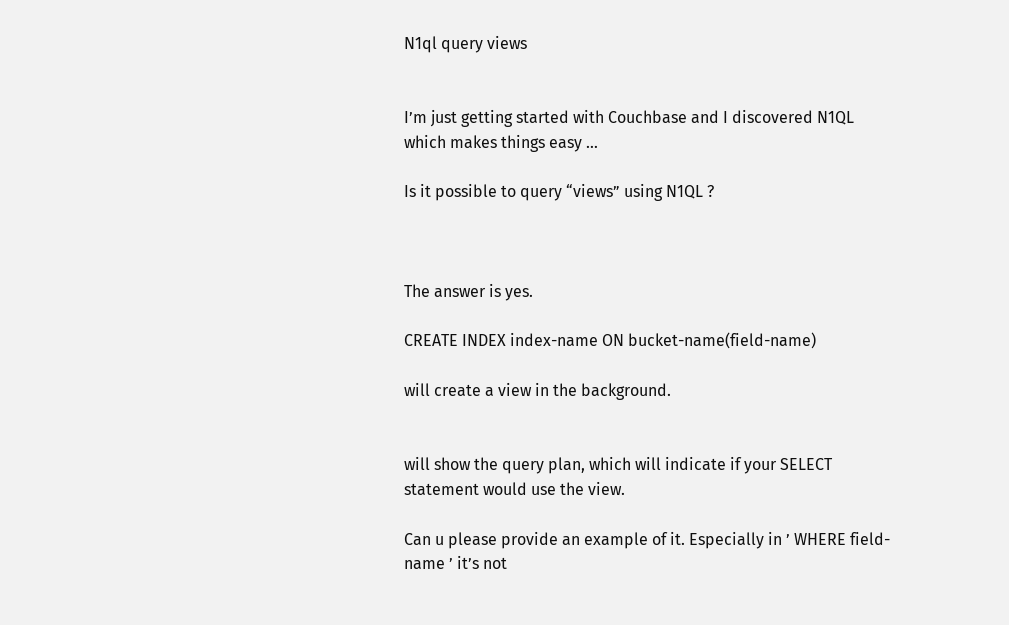N1ql query views


I’m just getting started with Couchbase and I discovered N1QL which makes things easy …

Is it possible to query “views” using N1QL ?



The answer is yes.

CREATE INDEX index-name ON bucket-name(field-name)

will create a view in the background.


will show the query plan, which will indicate if your SELECT statement would use the view.

Can u please provide an example of it. Especially in ’ WHERE field-name ’ it’s not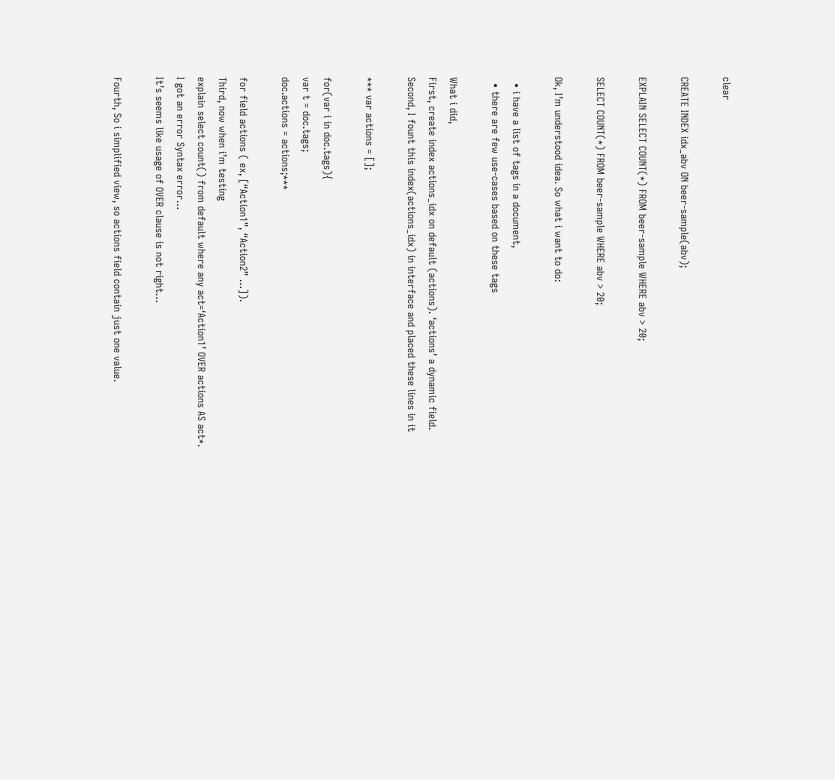clear

CREATE INDEX idx_abv ON beer-sample(abv);

EXPLAIN SELECT COUNT(*) FROM beer-sample WHERE abv > 20;

SELECT COUNT(*) FROM beer-sample WHERE abv > 20;

Ok, I’m understood idea. So what i want to do:

  • i have a list of tags in a document,
  • there are few use-cases based on these tags

What i did,
First, create index actions_idx on default (actions). ‘actions’ a dynamic field.
Second, I fount this index(actions_idx) in interface and placed these lines in it

*** var actions = [];

for(var i in doc.tags){
var t = doc.tags;
doc.actions = actions;***

for field actions ( ex, [“Action1”, “Action2” …]).
Third, now when i’m testing
explain select count() from default where any act=‘Action1’ OVER actions AS act*.
I got an error Syntax error…
It’s seems like usage of OVER clause is not right…

Fourth, So i simplified view, so actions field contain just one value.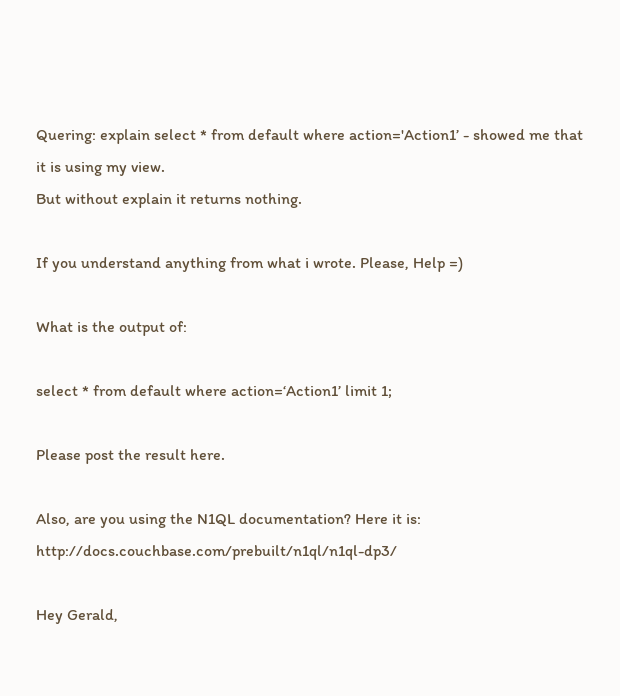Quering: explain select * from default where action='Action1’ - showed me that it is using my view.
But without explain it returns nothing.

If you understand anything from what i wrote. Please, Help =)

What is the output of:

select * from default where action=‘Action1’ limit 1;

Please post the result here.

Also, are you using the N1QL documentation? Here it is: http://docs.couchbase.com/prebuilt/n1ql/n1ql-dp3/

Hey Gerald,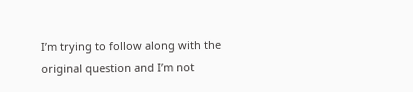I’m trying to follow along with the original question and I’m not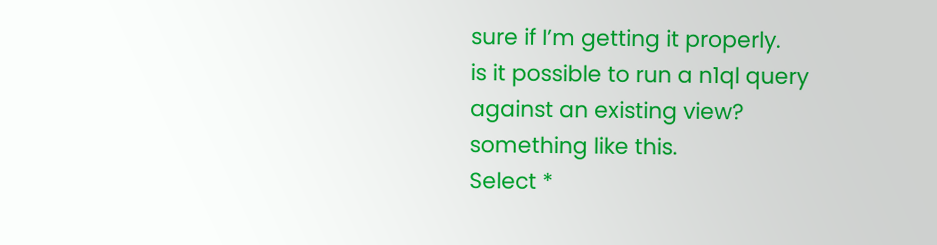sure if I’m getting it properly.
is it possible to run a n1ql query against an existing view? something like this.
Select *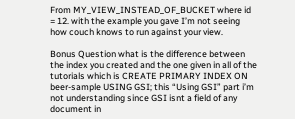From MY_VIEW_INSTEAD_OF_BUCKET where id = 12. with the example you gave I’m not seeing how couch knows to run against your view.

Bonus Question what is the difference between the index you created and the one given in all of the tutorials which is CREATE PRIMARY INDEX ON beer-sample USING GSI; this “Using GSI” part i’m not understanding since GSI isnt a field of any document in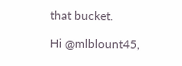that bucket.

Hi @mlblount45,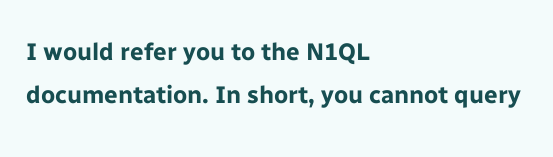I would refer you to the N1QL documentation. In short, you cannot query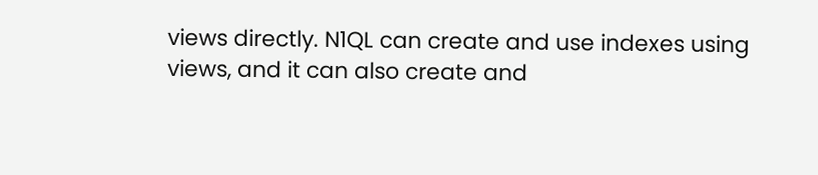views directly. N1QL can create and use indexes using views, and it can also create and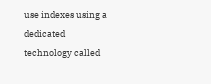use indexes using a dedicated technology called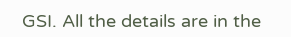GSI. All the details are in the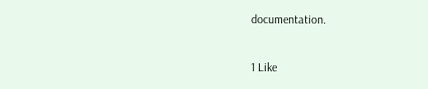documentation.

1 Like